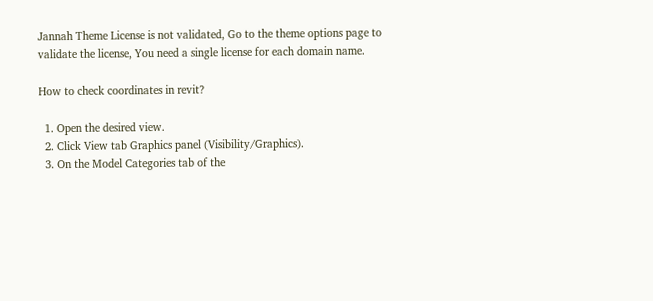Jannah Theme License is not validated, Go to the theme options page to validate the license, You need a single license for each domain name.

How to check coordinates in revit?

  1. Open the desired view.
  2. Click View tab Graphics panel (Visibility/Graphics).
  3. On the Model Categories tab of the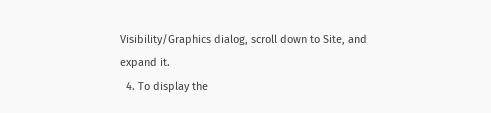Visibility/Graphics dialog, scroll down to Site, and expand it.
  4. To display the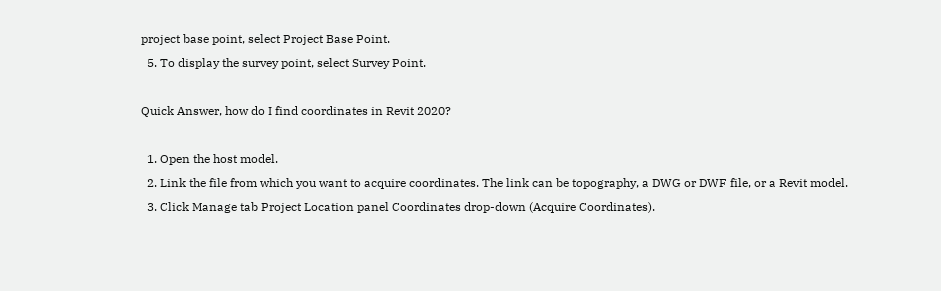project base point, select Project Base Point.
  5. To display the survey point, select Survey Point.

Quick Answer, how do I find coordinates in Revit 2020?

  1. Open the host model.
  2. Link the file from which you want to acquire coordinates. The link can be topography, a DWG or DWF file, or a Revit model.
  3. Click Manage tab Project Location panel Coordinates drop-down (Acquire Coordinates).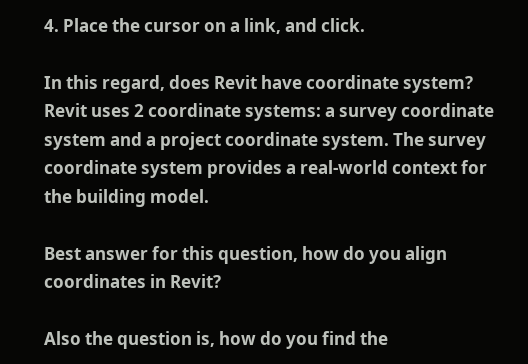4. Place the cursor on a link, and click.

In this regard, does Revit have coordinate system? Revit uses 2 coordinate systems: a survey coordinate system and a project coordinate system. The survey coordinate system provides a real-world context for the building model.

Best answer for this question, how do you align coordinates in Revit?

Also the question is, how do you find the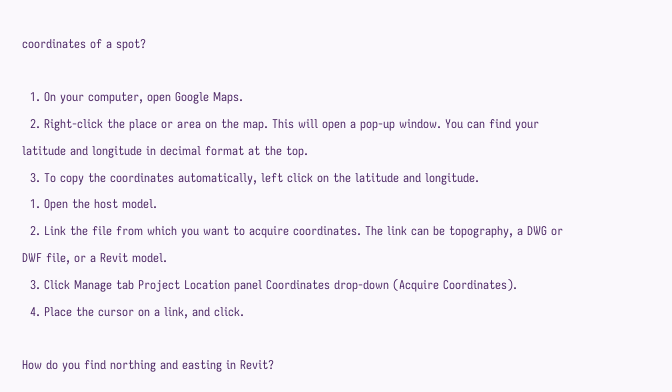coordinates of a spot?

  1. On your computer, open Google Maps.
  2. Right-click the place or area on the map. This will open a pop-up window. You can find your latitude and longitude in decimal format at the top.
  3. To copy the coordinates automatically, left click on the latitude and longitude.
  1. Open the host model.
  2. Link the file from which you want to acquire coordinates. The link can be topography, a DWG or DWF file, or a Revit model.
  3. Click Manage tab Project Location panel Coordinates drop-down (Acquire Coordinates).
  4. Place the cursor on a link, and click.

How do you find northing and easting in Revit?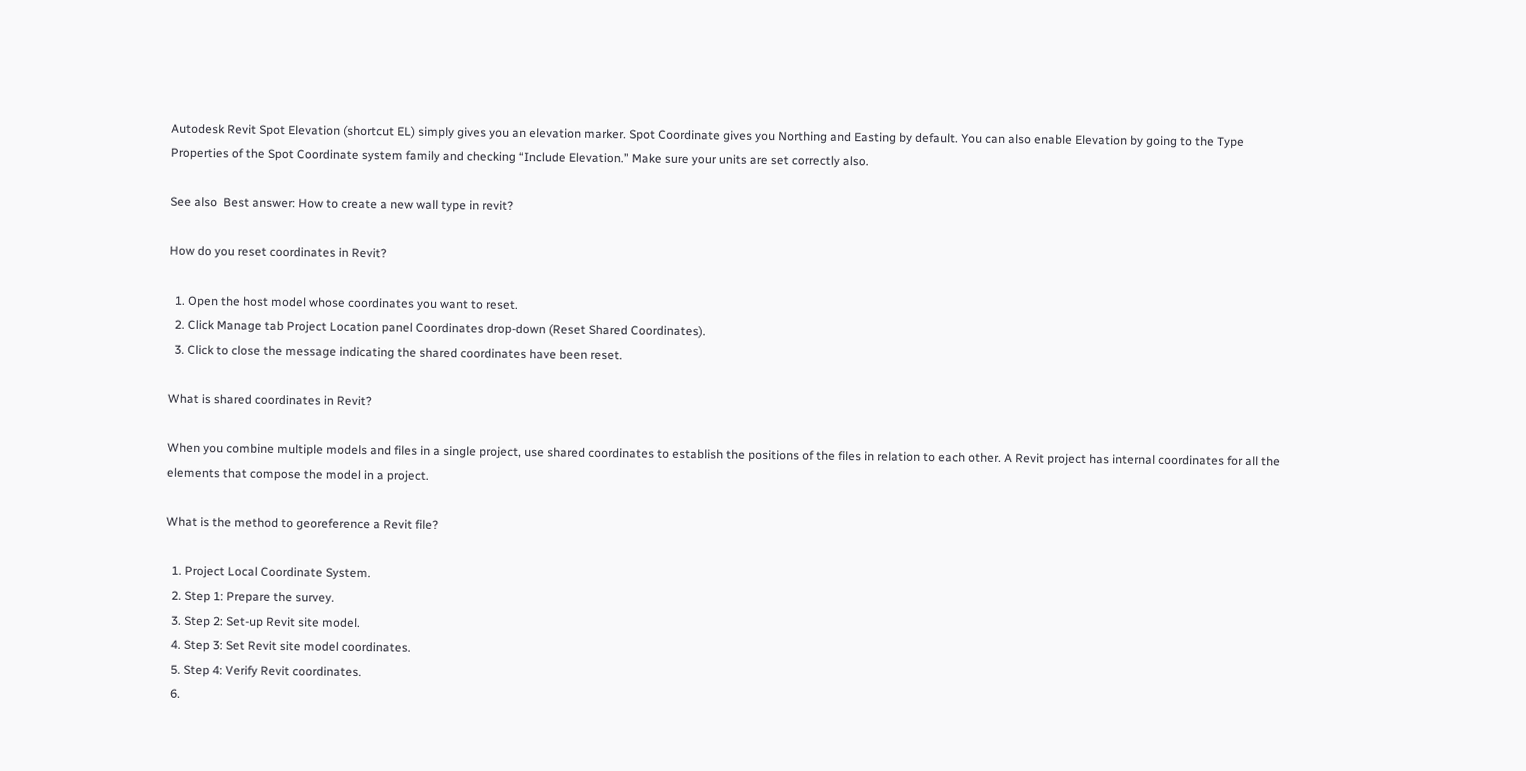Autodesk Revit Spot Elevation (shortcut EL) simply gives you an elevation marker. Spot Coordinate gives you Northing and Easting by default. You can also enable Elevation by going to the Type Properties of the Spot Coordinate system family and checking “Include Elevation.” Make sure your units are set correctly also.

See also  Best answer: How to create a new wall type in revit?

How do you reset coordinates in Revit?

  1. Open the host model whose coordinates you want to reset.
  2. Click Manage tab Project Location panel Coordinates drop-down (Reset Shared Coordinates).
  3. Click to close the message indicating the shared coordinates have been reset.

What is shared coordinates in Revit?

When you combine multiple models and files in a single project, use shared coordinates to establish the positions of the files in relation to each other. A Revit project has internal coordinates for all the elements that compose the model in a project.

What is the method to georeference a Revit file?

  1. Project Local Coordinate System.
  2. Step 1: Prepare the survey.
  3. Step 2: Set-up Revit site model.
  4. Step 3: Set Revit site model coordinates.
  5. Step 4: Verify Revit coordinates.
  6.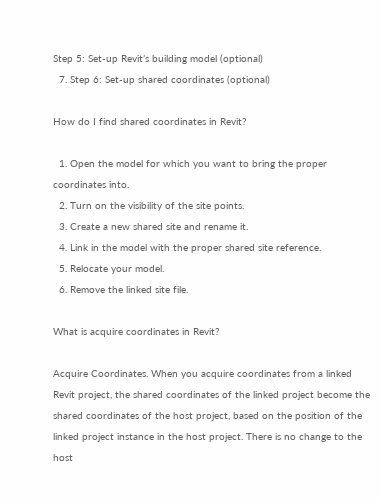Step 5: Set-up Revit’s building model (optional)
  7. Step 6: Set-up shared coordinates (optional)

How do I find shared coordinates in Revit?

  1. Open the model for which you want to bring the proper coordinates into.
  2. Turn on the visibility of the site points.
  3. Create a new shared site and rename it.
  4. Link in the model with the proper shared site reference.
  5. Relocate your model.
  6. Remove the linked site file.

What is acquire coordinates in Revit?

Acquire Coordinates. When you acquire coordinates from a linked Revit project, the shared coordinates of the linked project become the shared coordinates of the host project, based on the position of the linked project instance in the host project. There is no change to the host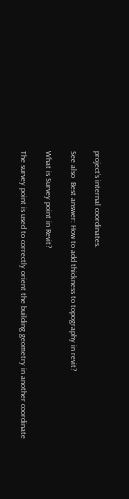project’s internal coordinates.

See also  Best answer: How to add thickness to topography in revit?

What is Survey point in Revit?

The survey point is used to correctly orient the building geometry in another coordinate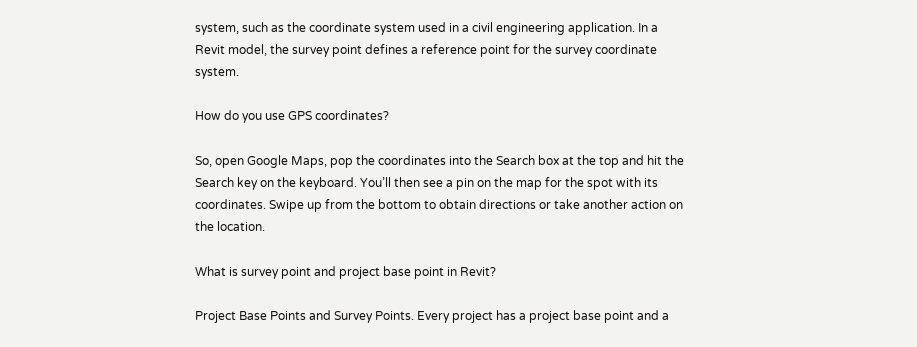system, such as the coordinate system used in a civil engineering application. In a Revit model, the survey point defines a reference point for the survey coordinate system.

How do you use GPS coordinates?

So, open Google Maps, pop the coordinates into the Search box at the top and hit the Search key on the keyboard. You’ll then see a pin on the map for the spot with its coordinates. Swipe up from the bottom to obtain directions or take another action on the location.

What is survey point and project base point in Revit?

Project Base Points and Survey Points. Every project has a project base point and a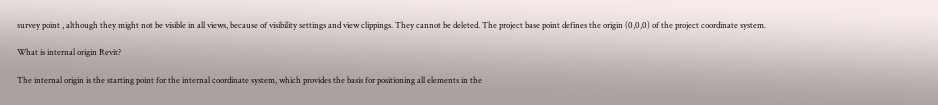survey point , although they might not be visible in all views, because of visibility settings and view clippings. They cannot be deleted. The project base point defines the origin (0,0,0) of the project coordinate system.

What is internal origin Revit?

The internal origin is the starting point for the internal coordinate system, which provides the basis for positioning all elements in the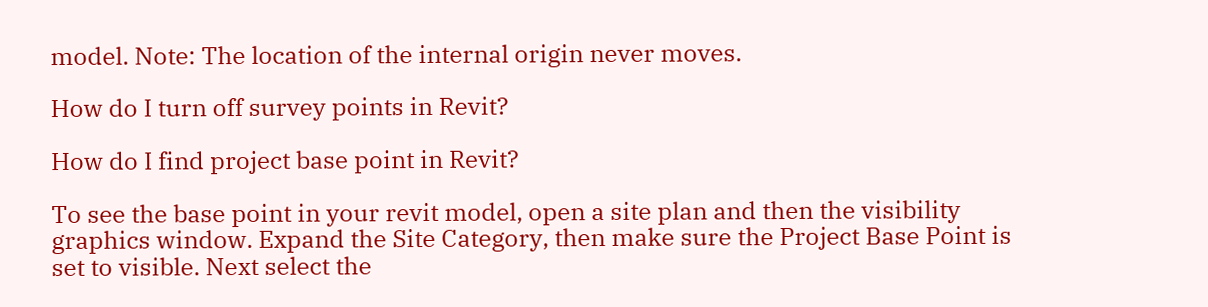model. Note: The location of the internal origin never moves.

How do I turn off survey points in Revit?

How do I find project base point in Revit?

To see the base point in your revit model, open a site plan and then the visibility graphics window. Expand the Site Category, then make sure the Project Base Point is set to visible. Next select the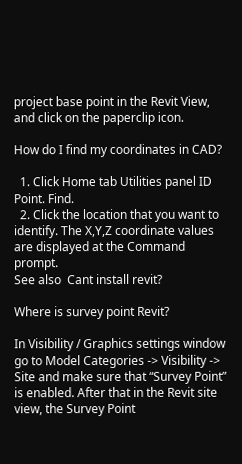project base point in the Revit View, and click on the paperclip icon.

How do I find my coordinates in CAD?

  1. Click Home tab Utilities panel ID Point. Find.
  2. Click the location that you want to identify. The X,Y,Z coordinate values are displayed at the Command prompt.
See also  Cant install revit?

Where is survey point Revit?

In Visibility / Graphics settings window go to Model Categories -> Visibility -> Site and make sure that “Survey Point” is enabled. After that in the Revit site view, the Survey Point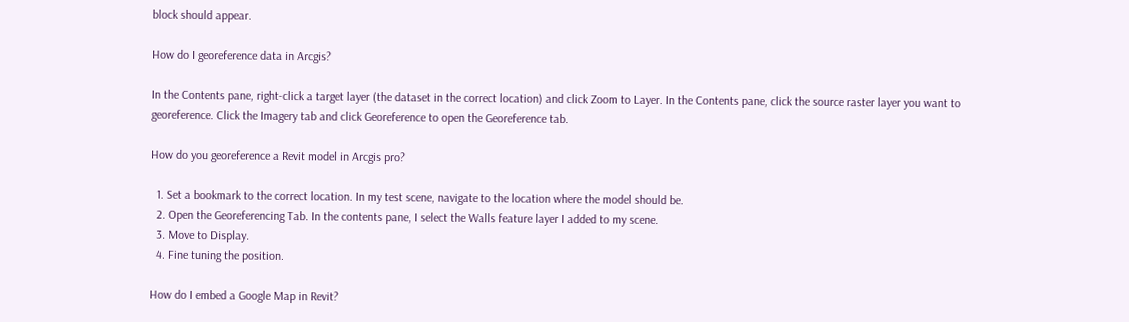block should appear.

How do I georeference data in Arcgis?

In the Contents pane, right-click a target layer (the dataset in the correct location) and click Zoom to Layer. In the Contents pane, click the source raster layer you want to georeference. Click the Imagery tab and click Georeference to open the Georeference tab.

How do you georeference a Revit model in Arcgis pro?

  1. Set a bookmark to the correct location. In my test scene, navigate to the location where the model should be.
  2. Open the Georeferencing Tab. In the contents pane, I select the Walls feature layer I added to my scene.
  3. Move to Display.
  4. Fine tuning the position.

How do I embed a Google Map in Revit?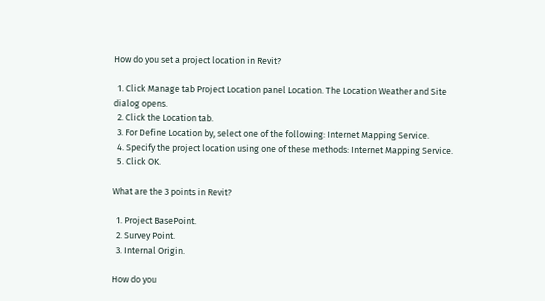How do you set a project location in Revit?

  1. Click Manage tab Project Location panel Location. The Location Weather and Site dialog opens.
  2. Click the Location tab.
  3. For Define Location by, select one of the following: Internet Mapping Service.
  4. Specify the project location using one of these methods: Internet Mapping Service.
  5. Click OK.

What are the 3 points in Revit?

  1. Project BasePoint.
  2. Survey Point.
  3. Internal Origin.

How do you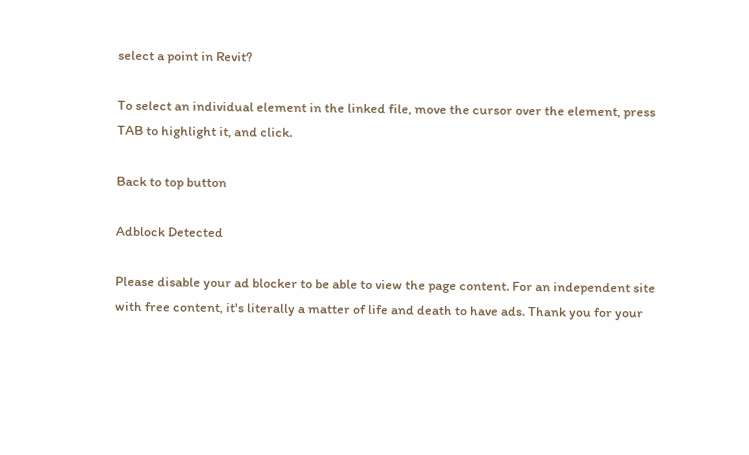select a point in Revit?

To select an individual element in the linked file, move the cursor over the element, press TAB to highlight it, and click.

Back to top button

Adblock Detected

Please disable your ad blocker to be able to view the page content. For an independent site with free content, it's literally a matter of life and death to have ads. Thank you for your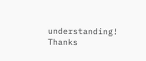understanding! Thanks